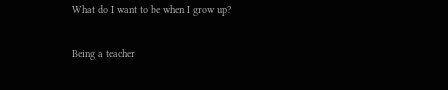What do I want to be when I grow up?

Being a teacher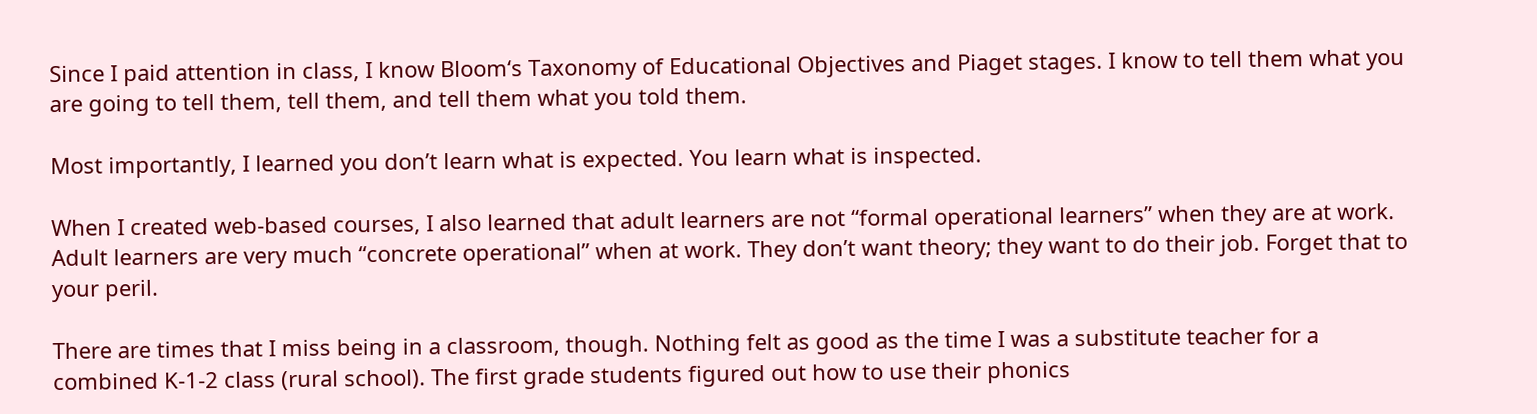Since I paid attention in class, I know Bloomʻs Taxonomy of Educational Objectives and Piaget stages. I know to tell them what you are going to tell them, tell them, and tell them what you told them.

Most importantly, I learned you don’t learn what is expected. You learn what is inspected.

When I created web-based courses, I also learned that adult learners are not “formal operational learners” when they are at work. Adult learners are very much “concrete operational” when at work. They don’t want theory; they want to do their job. Forget that to your peril.

There are times that I miss being in a classroom, though. Nothing felt as good as the time I was a substitute teacher for a combined K-1-2 class (rural school). The first grade students figured out how to use their phonics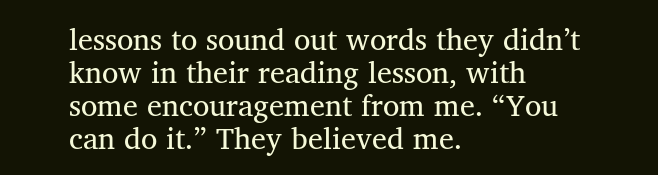lessons to sound out words they didn’t know in their reading lesson, with some encouragement from me. “You can do it.” They believed me.